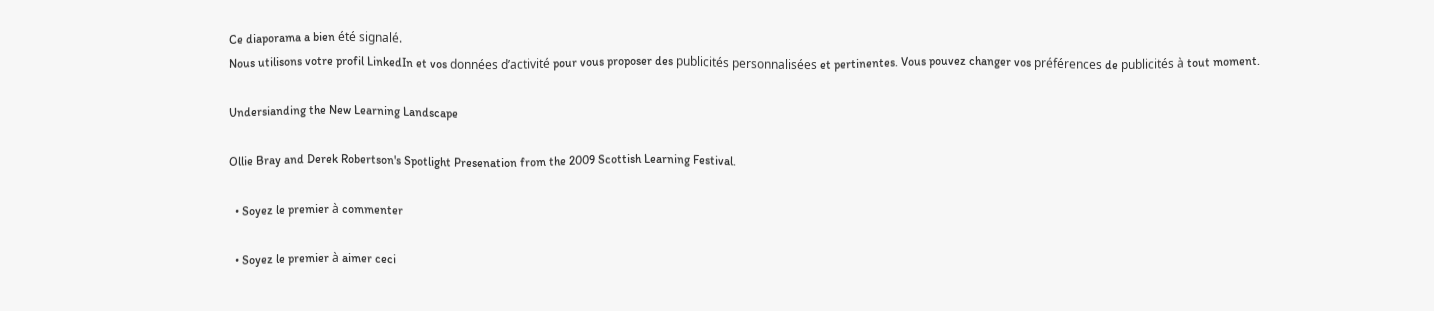Ce diaporama a bien été signalé.
Nous utilisons votre profil LinkedIn et vos données d’activité pour vous proposer des publicités personnalisées et pertinentes. Vous pouvez changer vos préférences de publicités à tout moment.

Undersianding the New Learning Landscape

Ollie Bray and Derek Robertson's Spotlight Presenation from the 2009 Scottish Learning Festival.

  • Soyez le premier à commenter

  • Soyez le premier à aimer ceci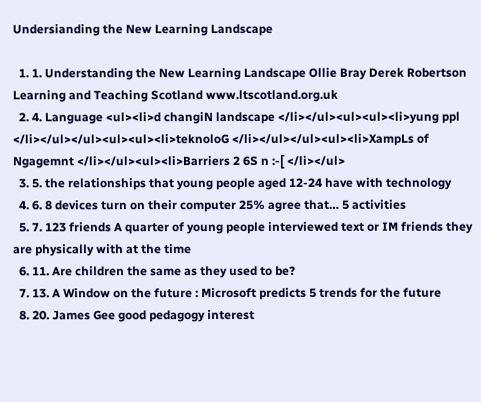Undersianding the New Learning Landscape

  1. 1. Understanding the New Learning Landscape Ollie Bray Derek Robertson Learning and Teaching Scotland www.ltscotland.org.uk
  2. 4. Language <ul><li>d changiN landscape </li></ul><ul><ul><li>yung ppl </li></ul></ul><ul><ul><li>teknoloG </li></ul></ul><ul><li>XampLs of Ngagemnt </li></ul><ul><li>Barriers 2 6S n :-[ </li></ul>
  3. 5. the relationships that young people aged 12-24 have with technology
  4. 6. 8 devices turn on their computer 25% agree that… 5 activities
  5. 7. 123 friends A quarter of young people interviewed text or IM friends they are physically with at the time
  6. 11. Are children the same as they used to be?
  7. 13. A Window on the future : Microsoft predicts 5 trends for the future
  8. 20. James Gee good pedagogy interest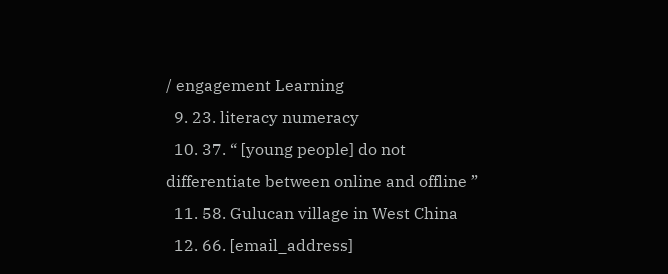/ engagement Learning
  9. 23. literacy numeracy
  10. 37. “ [young people] do not differentiate between online and offline ”
  11. 58. Gulucan village in West China
  12. 66. [email_address]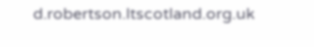d.robertson.ltscotland.org.uk